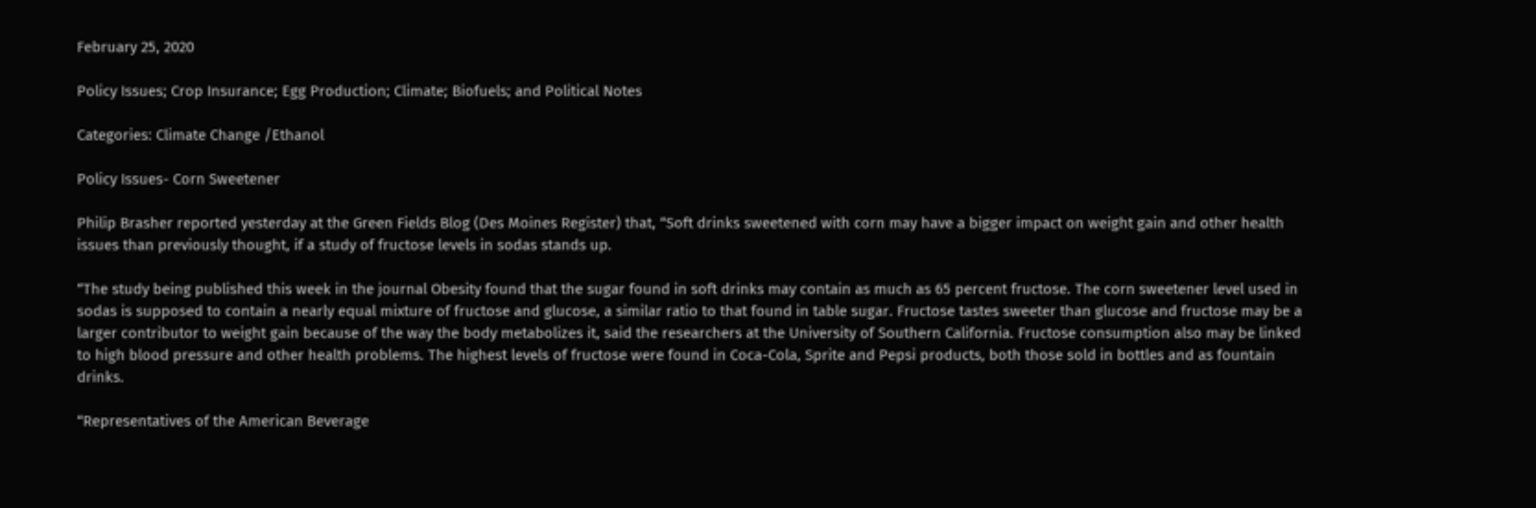February 25, 2020

Policy Issues; Crop Insurance; Egg Production; Climate; Biofuels; and Political Notes

Categories: Climate Change /Ethanol

Policy Issues- Corn Sweetener

Philip Brasher reported yesterday at the Green Fields Blog (Des Moines Register) that, “Soft drinks sweetened with corn may have a bigger impact on weight gain and other health issues than previously thought, if a study of fructose levels in sodas stands up.

“The study being published this week in the journal Obesity found that the sugar found in soft drinks may contain as much as 65 percent fructose. The corn sweetener level used in sodas is supposed to contain a nearly equal mixture of fructose and glucose, a similar ratio to that found in table sugar. Fructose tastes sweeter than glucose and fructose may be a larger contributor to weight gain because of the way the body metabolizes it, said the researchers at the University of Southern California. Fructose consumption also may be linked to high blood pressure and other health problems. The highest levels of fructose were found in Coca-Cola, Sprite and Pepsi products, both those sold in bottles and as fountain drinks.

“Representatives of the American Beverage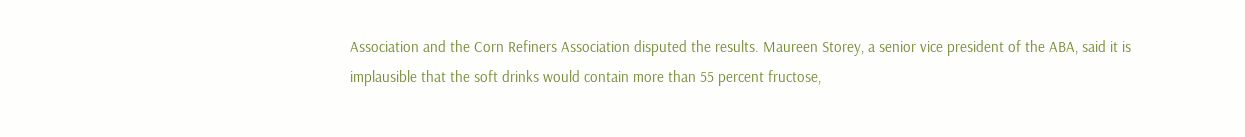Association and the Corn Refiners Association disputed the results. Maureen Storey, a senior vice president of the ABA, said it is implausible that the soft drinks would contain more than 55 percent fructose,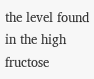the level found in the high fructose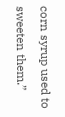corn syrup used to sweeten them.”